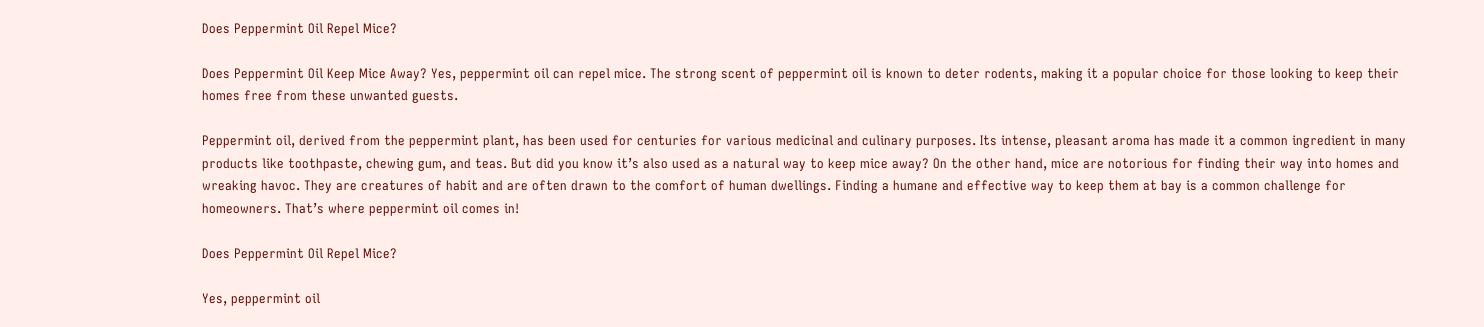Does Peppermint Oil Repel Mice?

Does Peppermint Oil Keep Mice Away? Yes, peppermint oil can repel mice. The strong scent of peppermint oil is known to deter rodents, making it a popular choice for those looking to keep their homes free from these unwanted guests.

Peppermint oil, derived from the peppermint plant, has been used for centuries for various medicinal and culinary purposes. Its intense, pleasant aroma has made it a common ingredient in many products like toothpaste, chewing gum, and teas. But did you know it’s also used as a natural way to keep mice away? On the other hand, mice are notorious for finding their way into homes and wreaking havoc. They are creatures of habit and are often drawn to the comfort of human dwellings. Finding a humane and effective way to keep them at bay is a common challenge for homeowners. That’s where peppermint oil comes in!

Does Peppermint Oil Repel Mice?

Yes, peppermint oil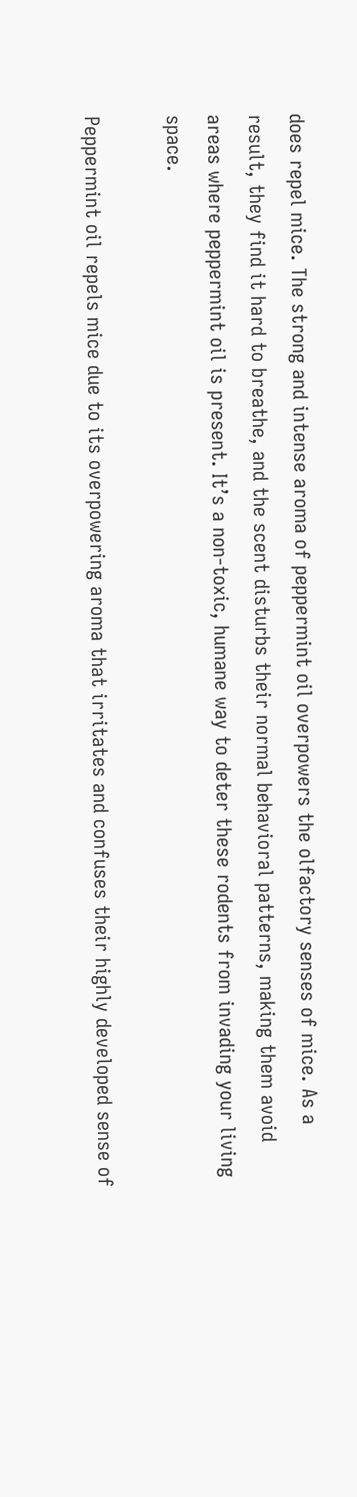does repel mice. The strong and intense aroma of peppermint oil overpowers the olfactory senses of mice. As a result, they find it hard to breathe, and the scent disturbs their normal behavioral patterns, making them avoid areas where peppermint oil is present. It’s a non-toxic, humane way to deter these rodents from invading your living space.

Peppermint oil repels mice due to its overpowering aroma that irritates and confuses their highly developed sense of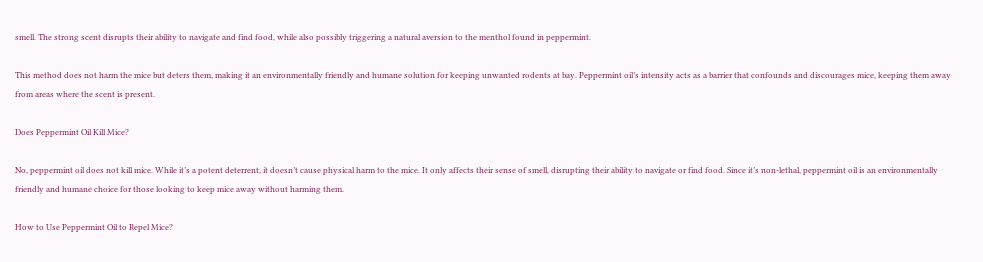smell. The strong scent disrupts their ability to navigate and find food, while also possibly triggering a natural aversion to the menthol found in peppermint.

This method does not harm the mice but deters them, making it an environmentally friendly and humane solution for keeping unwanted rodents at bay. Peppermint oil’s intensity acts as a barrier that confounds and discourages mice, keeping them away from areas where the scent is present.

Does Peppermint Oil Kill Mice?

No, peppermint oil does not kill mice. While it’s a potent deterrent, it doesn’t cause physical harm to the mice. It only affects their sense of smell, disrupting their ability to navigate or find food. Since it’s non-lethal, peppermint oil is an environmentally friendly and humane choice for those looking to keep mice away without harming them.

How to Use Peppermint Oil to Repel Mice?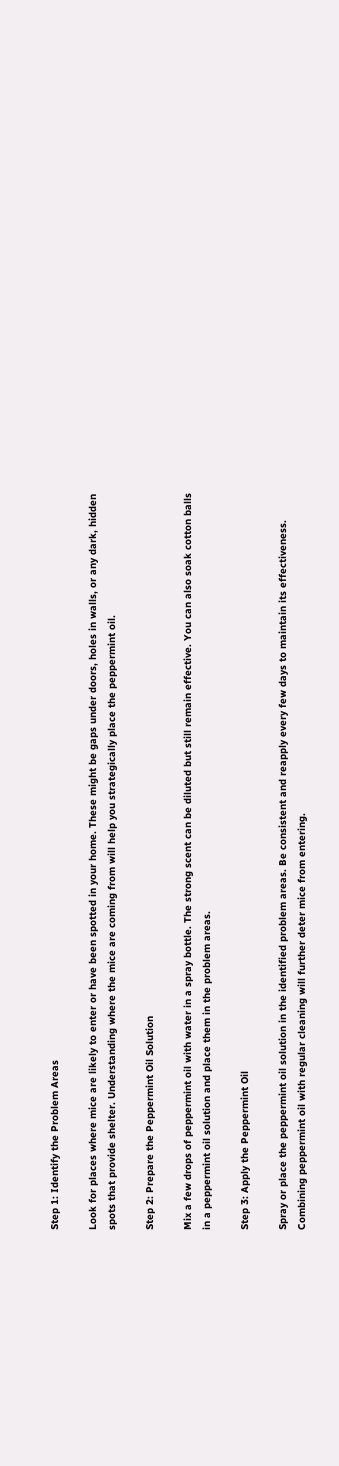Step 1: Identify the Problem Areas

Look for places where mice are likely to enter or have been spotted in your home. These might be gaps under doors, holes in walls, or any dark, hidden spots that provide shelter. Understanding where the mice are coming from will help you strategically place the peppermint oil.

Step 2: Prepare the Peppermint Oil Solution

Mix a few drops of peppermint oil with water in a spray bottle. The strong scent can be diluted but still remain effective. You can also soak cotton balls in a peppermint oil solution and place them in the problem areas.

Step 3: Apply the Peppermint Oil

Spray or place the peppermint oil solution in the identified problem areas. Be consistent and reapply every few days to maintain its effectiveness. Combining peppermint oil with regular cleaning will further deter mice from entering.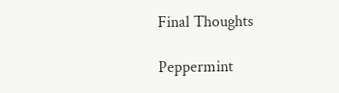Final Thoughts

Peppermint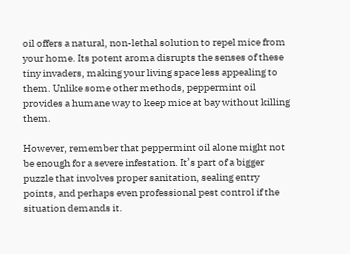oil offers a natural, non-lethal solution to repel mice from your home. Its potent aroma disrupts the senses of these tiny invaders, making your living space less appealing to them. Unlike some other methods, peppermint oil provides a humane way to keep mice at bay without killing them.

However, remember that peppermint oil alone might not be enough for a severe infestation. It’s part of a bigger puzzle that involves proper sanitation, sealing entry points, and perhaps even professional pest control if the situation demands it.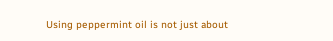Using peppermint oil is not just about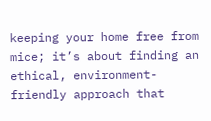keeping your home free from mice; it’s about finding an ethical, environment-friendly approach that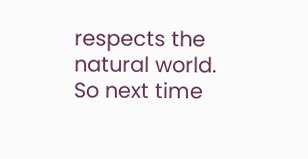respects the natural world. So next time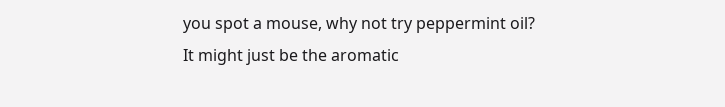you spot a mouse, why not try peppermint oil? It might just be the aromatic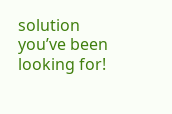solution you’ve been looking for!